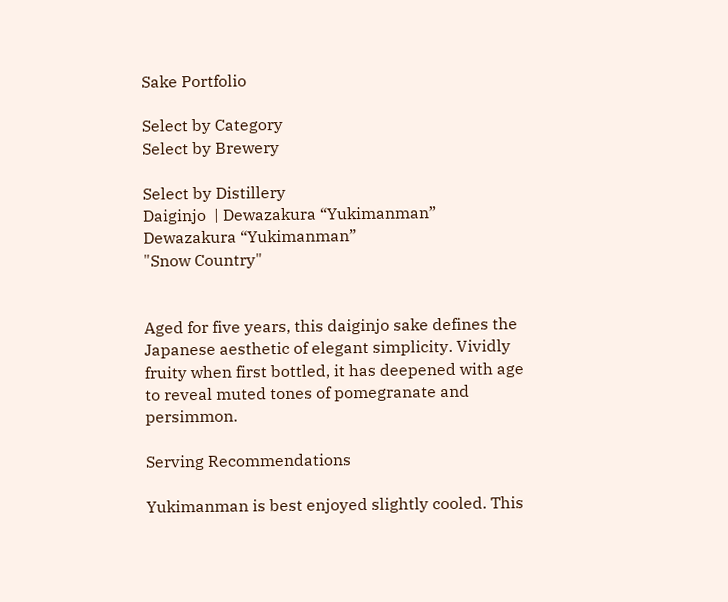Sake Portfolio

Select by Category
Select by Brewery

Select by Distillery
Daiginjo  | Dewazakura “Yukimanman”
Dewazakura “Yukimanman”
"Snow Country"


Aged for five years, this daiginjo sake defines the Japanese aesthetic of elegant simplicity. Vividly fruity when first bottled, it has deepened with age to reveal muted tones of pomegranate and persimmon.

Serving Recommendations

Yukimanman is best enjoyed slightly cooled. This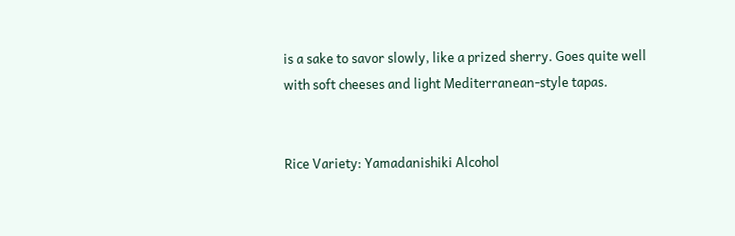is a sake to savor slowly, like a prized sherry. Goes quite well with soft cheeses and light Mediterranean-style tapas.


Rice Variety: Yamadanishiki Alcohol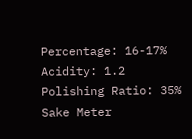Percentage: 16-17%
Acidity: 1.2 Polishing Ratio: 35%
Sake Meter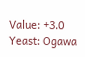Value: +3.0 Yeast: Ogawa